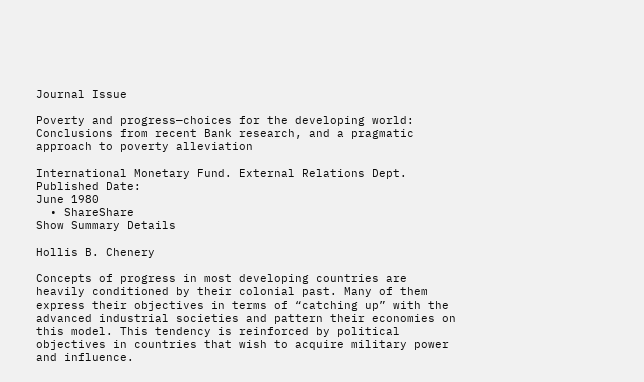Journal Issue

Poverty and progress—choices for the developing world: Conclusions from recent Bank research, and a pragmatic approach to poverty alleviation

International Monetary Fund. External Relations Dept.
Published Date:
June 1980
  • ShareShare
Show Summary Details

Hollis B. Chenery

Concepts of progress in most developing countries are heavily conditioned by their colonial past. Many of them express their objectives in terms of “catching up” with the advanced industrial societies and pattern their economies on this model. This tendency is reinforced by political objectives in countries that wish to acquire military power and influence.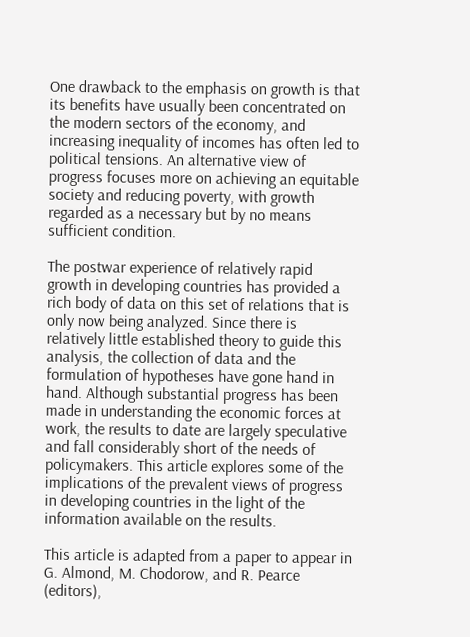One drawback to the emphasis on growth is that its benefits have usually been concentrated on the modern sectors of the economy, and increasing inequality of incomes has often led to political tensions. An alternative view of progress focuses more on achieving an equitable society and reducing poverty, with growth regarded as a necessary but by no means sufficient condition.

The postwar experience of relatively rapid growth in developing countries has provided a rich body of data on this set of relations that is only now being analyzed. Since there is relatively little established theory to guide this analysis, the collection of data and the formulation of hypotheses have gone hand in hand. Although substantial progress has been made in understanding the economic forces at work, the results to date are largely speculative and fall considerably short of the needs of policymakers. This article explores some of the implications of the prevalent views of progress in developing countries in the light of the information available on the results.

This article is adapted from a paper to appear in G. Almond, M. Chodorow, and R. Pearce (editors),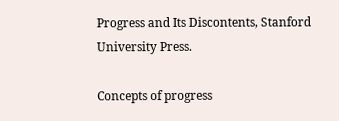Progress and Its Discontents, Stanford University Press.

Concepts of progress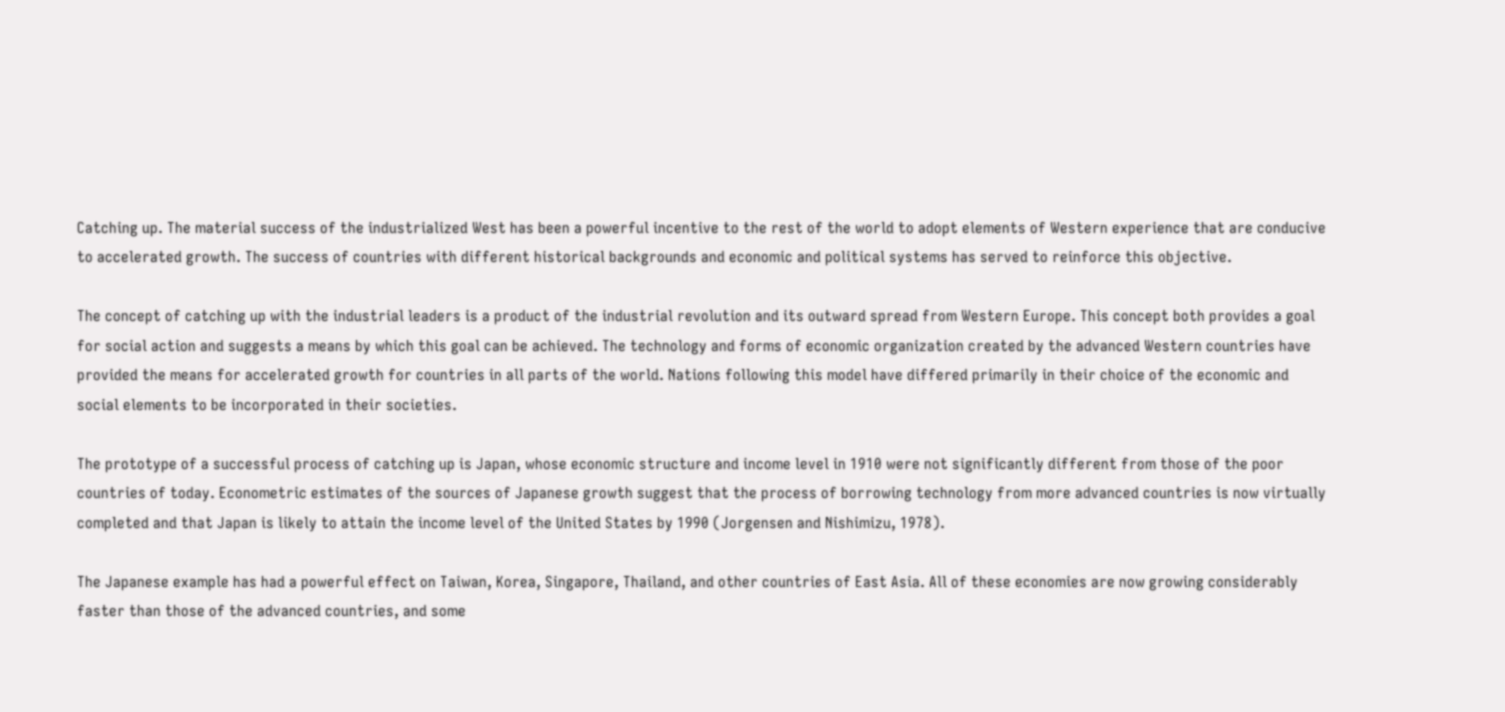Catching up. The material success of the industrialized West has been a powerful incentive to the rest of the world to adopt elements of Western experience that are conducive to accelerated growth. The success of countries with different historical backgrounds and economic and political systems has served to reinforce this objective.

The concept of catching up with the industrial leaders is a product of the industrial revolution and its outward spread from Western Europe. This concept both provides a goal for social action and suggests a means by which this goal can be achieved. The technology and forms of economic organization created by the advanced Western countries have provided the means for accelerated growth for countries in all parts of the world. Nations following this model have differed primarily in their choice of the economic and social elements to be incorporated in their societies.

The prototype of a successful process of catching up is Japan, whose economic structure and income level in 1910 were not significantly different from those of the poor countries of today. Econometric estimates of the sources of Japanese growth suggest that the process of borrowing technology from more advanced countries is now virtually completed and that Japan is likely to attain the income level of the United States by 1990 (Jorgensen and Nishimizu, 1978).

The Japanese example has had a powerful effect on Taiwan, Korea, Singapore, Thailand, and other countries of East Asia. All of these economies are now growing considerably faster than those of the advanced countries, and some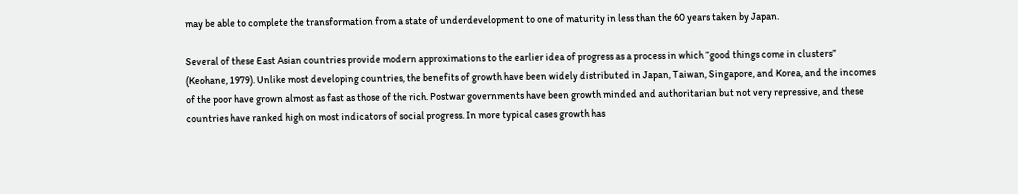may be able to complete the transformation from a state of underdevelopment to one of maturity in less than the 60 years taken by Japan.

Several of these East Asian countries provide modern approximations to the earlier idea of progress as a process in which “good things come in clusters” (Keohane, 1979). Unlike most developing countries, the benefits of growth have been widely distributed in Japan, Taiwan, Singapore, and Korea, and the incomes of the poor have grown almost as fast as those of the rich. Postwar governments have been growth minded and authoritarian but not very repressive, and these countries have ranked high on most indicators of social progress. In more typical cases growth has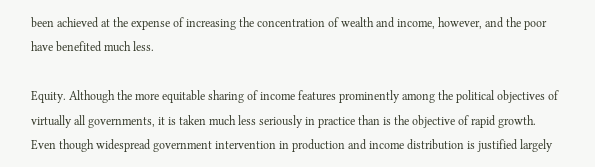been achieved at the expense of increasing the concentration of wealth and income, however, and the poor have benefited much less.

Equity. Although the more equitable sharing of income features prominently among the political objectives of virtually all governments, it is taken much less seriously in practice than is the objective of rapid growth. Even though widespread government intervention in production and income distribution is justified largely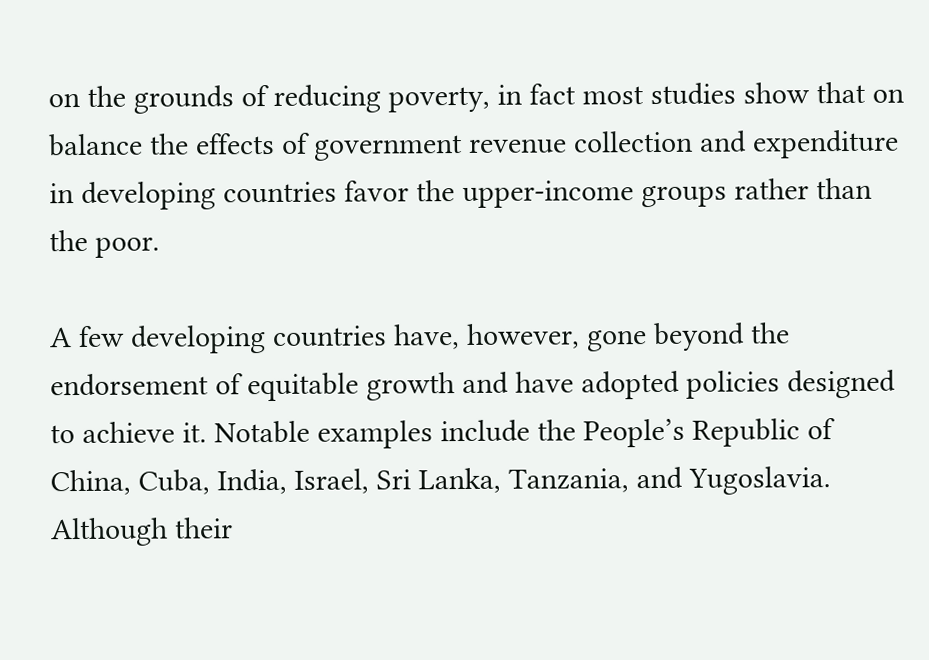on the grounds of reducing poverty, in fact most studies show that on balance the effects of government revenue collection and expenditure in developing countries favor the upper-income groups rather than the poor.

A few developing countries have, however, gone beyond the endorsement of equitable growth and have adopted policies designed to achieve it. Notable examples include the People’s Republic of China, Cuba, India, Israel, Sri Lanka, Tanzania, and Yugoslavia. Although their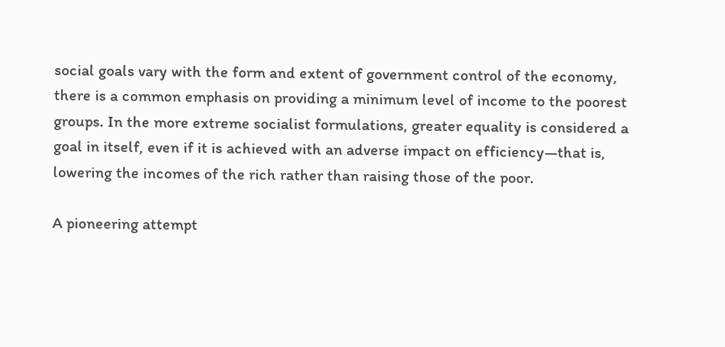social goals vary with the form and extent of government control of the economy, there is a common emphasis on providing a minimum level of income to the poorest groups. In the more extreme socialist formulations, greater equality is considered a goal in itself, even if it is achieved with an adverse impact on efficiency—that is, lowering the incomes of the rich rather than raising those of the poor.

A pioneering attempt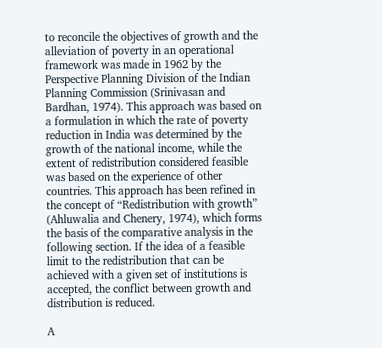to reconcile the objectives of growth and the alleviation of poverty in an operational framework was made in 1962 by the Perspective Planning Division of the Indian Planning Commission (Srinivasan and Bardhan, 1974). This approach was based on a formulation in which the rate of poverty reduction in India was determined by the growth of the national income, while the extent of redistribution considered feasible was based on the experience of other countries. This approach has been refined in the concept of “Redistribution with growth” (Ahluwalia and Chenery, 1974), which forms the basis of the comparative analysis in the following section. If the idea of a feasible limit to the redistribution that can be achieved with a given set of institutions is accepted, the conflict between growth and distribution is reduced.

A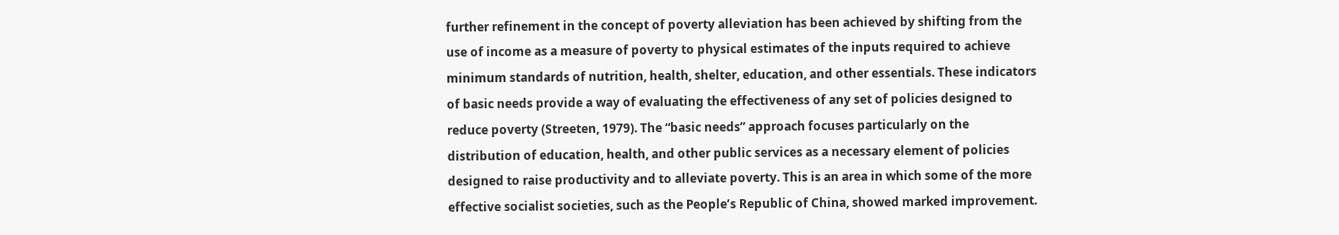further refinement in the concept of poverty alleviation has been achieved by shifting from the use of income as a measure of poverty to physical estimates of the inputs required to achieve minimum standards of nutrition, health, shelter, education, and other essentials. These indicators of basic needs provide a way of evaluating the effectiveness of any set of policies designed to reduce poverty (Streeten, 1979). The “basic needs” approach focuses particularly on the distribution of education, health, and other public services as a necessary element of policies designed to raise productivity and to alleviate poverty. This is an area in which some of the more effective socialist societies, such as the People’s Republic of China, showed marked improvement.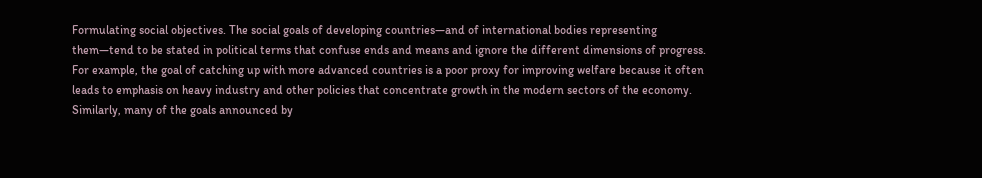Formulating social objectives. The social goals of developing countries—and of international bodies representing them—tend to be stated in political terms that confuse ends and means and ignore the different dimensions of progress. For example, the goal of catching up with more advanced countries is a poor proxy for improving welfare because it often leads to emphasis on heavy industry and other policies that concentrate growth in the modern sectors of the economy. Similarly, many of the goals announced by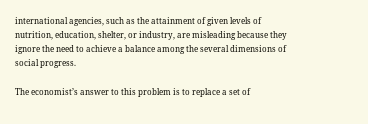international agencies, such as the attainment of given levels of nutrition, education, shelter, or industry, are misleading because they ignore the need to achieve a balance among the several dimensions of social progress.

The economist’s answer to this problem is to replace a set of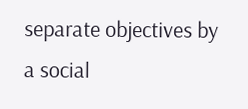separate objectives by a social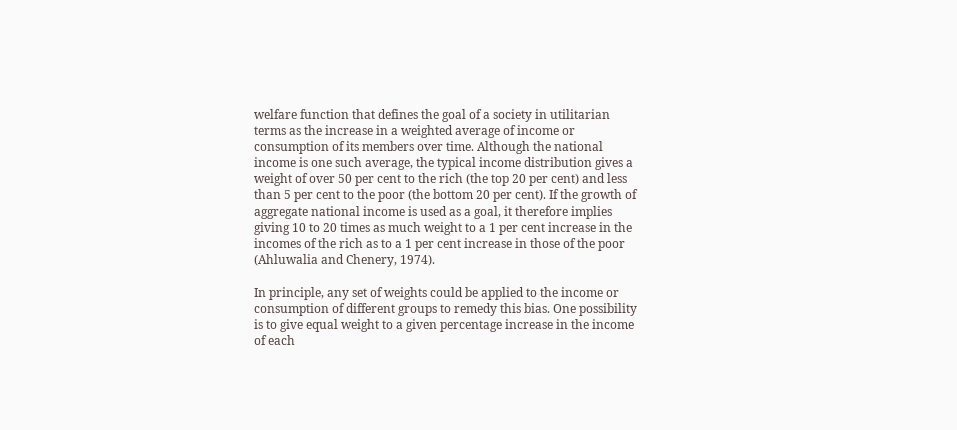welfare function that defines the goal of a society in utilitarian terms as the increase in a weighted average of income or consumption of its members over time. Although the national income is one such average, the typical income distribution gives a weight of over 50 per cent to the rich (the top 20 per cent) and less than 5 per cent to the poor (the bottom 20 per cent). If the growth of aggregate national income is used as a goal, it therefore implies giving 10 to 20 times as much weight to a 1 per cent increase in the incomes of the rich as to a 1 per cent increase in those of the poor (Ahluwalia and Chenery, 1974).

In principle, any set of weights could be applied to the income or consumption of different groups to remedy this bias. One possibility is to give equal weight to a given percentage increase in the income of each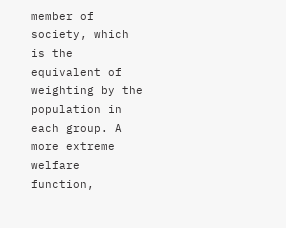member of society, which is the equivalent of weighting by the population in each group. A more extreme welfare function,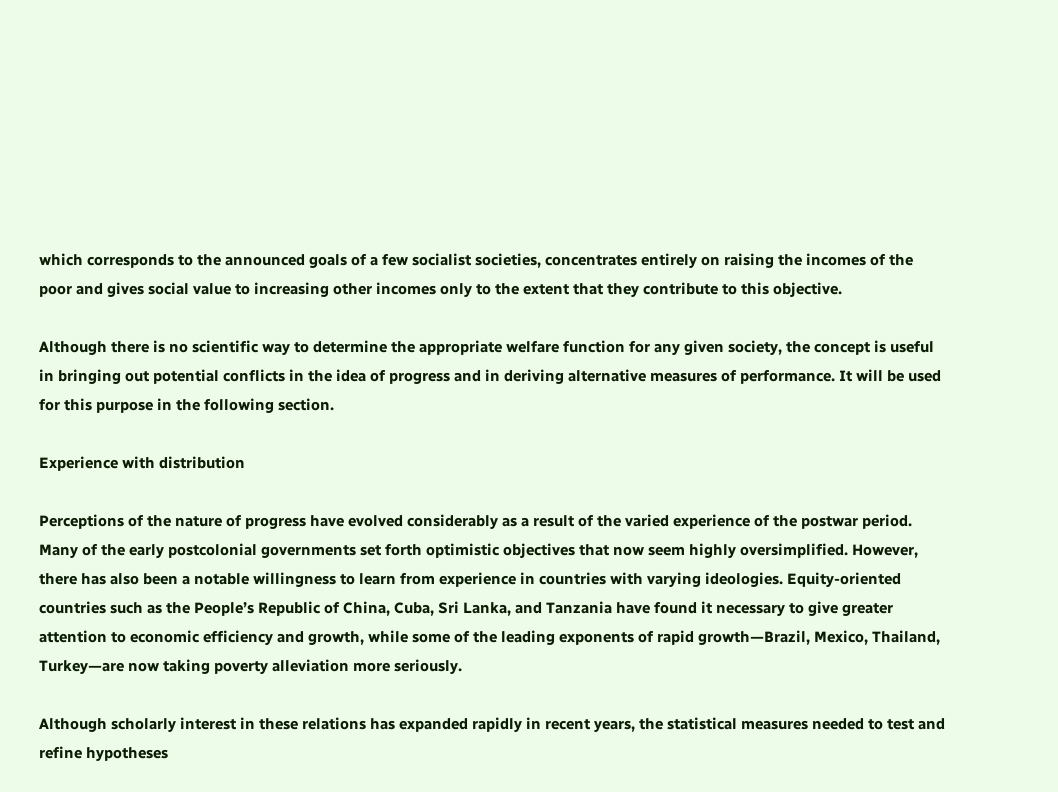which corresponds to the announced goals of a few socialist societies, concentrates entirely on raising the incomes of the poor and gives social value to increasing other incomes only to the extent that they contribute to this objective.

Although there is no scientific way to determine the appropriate welfare function for any given society, the concept is useful in bringing out potential conflicts in the idea of progress and in deriving alternative measures of performance. It will be used for this purpose in the following section.

Experience with distribution

Perceptions of the nature of progress have evolved considerably as a result of the varied experience of the postwar period. Many of the early postcolonial governments set forth optimistic objectives that now seem highly oversimplified. However, there has also been a notable willingness to learn from experience in countries with varying ideologies. Equity-oriented countries such as the People’s Republic of China, Cuba, Sri Lanka, and Tanzania have found it necessary to give greater attention to economic efficiency and growth, while some of the leading exponents of rapid growth—Brazil, Mexico, Thailand, Turkey—are now taking poverty alleviation more seriously.

Although scholarly interest in these relations has expanded rapidly in recent years, the statistical measures needed to test and refine hypotheses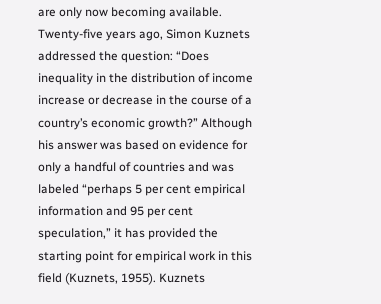are only now becoming available. Twenty-five years ago, Simon Kuznets addressed the question: “Does inequality in the distribution of income increase or decrease in the course of a country’s economic growth?” Although his answer was based on evidence for only a handful of countries and was labeled “perhaps 5 per cent empirical information and 95 per cent speculation,” it has provided the starting point for empirical work in this field (Kuznets, 1955). Kuznets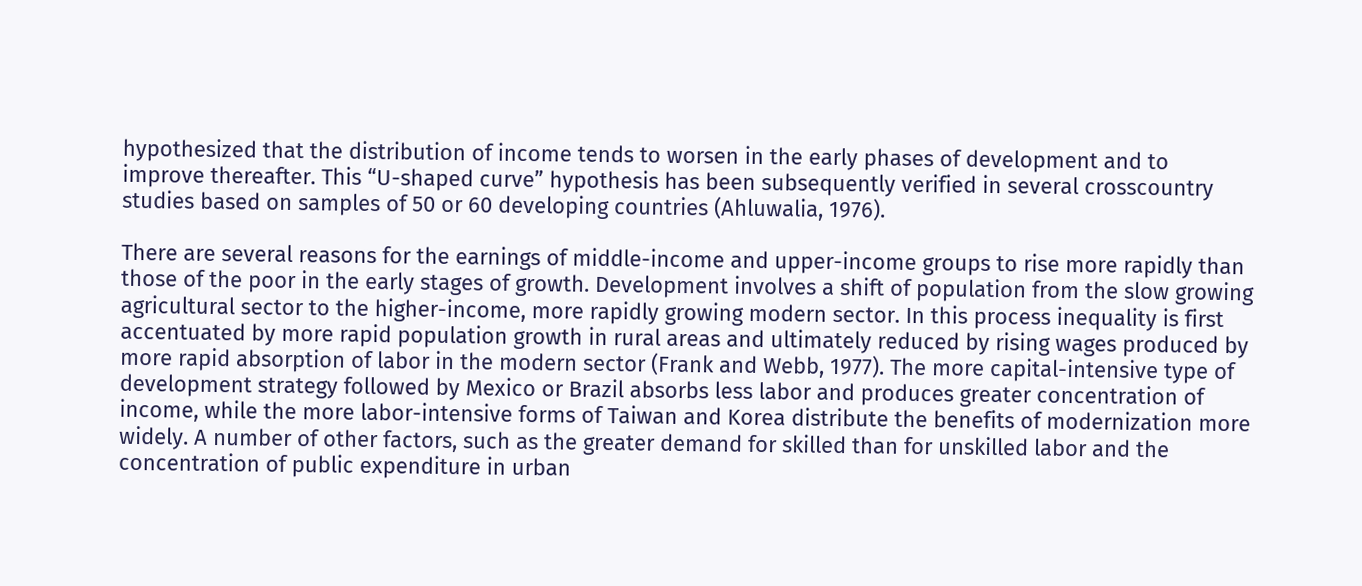hypothesized that the distribution of income tends to worsen in the early phases of development and to improve thereafter. This “U-shaped curve” hypothesis has been subsequently verified in several crosscountry studies based on samples of 50 or 60 developing countries (Ahluwalia, 1976).

There are several reasons for the earnings of middle-income and upper-income groups to rise more rapidly than those of the poor in the early stages of growth. Development involves a shift of population from the slow growing agricultural sector to the higher-income, more rapidly growing modern sector. In this process inequality is first accentuated by more rapid population growth in rural areas and ultimately reduced by rising wages produced by more rapid absorption of labor in the modern sector (Frank and Webb, 1977). The more capital-intensive type of development strategy followed by Mexico or Brazil absorbs less labor and produces greater concentration of income, while the more labor-intensive forms of Taiwan and Korea distribute the benefits of modernization more widely. A number of other factors, such as the greater demand for skilled than for unskilled labor and the concentration of public expenditure in urban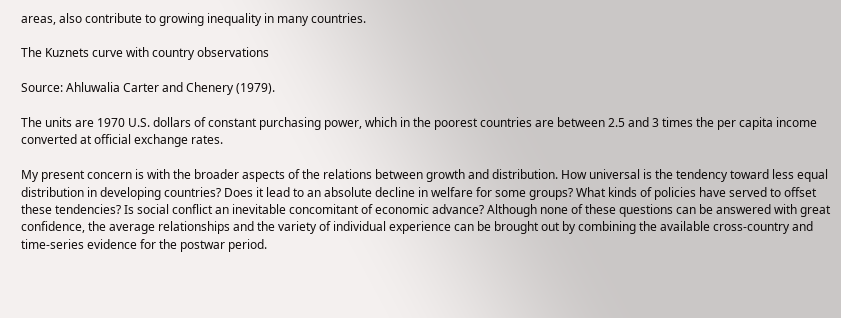areas, also contribute to growing inequality in many countries.

The Kuznets curve with country observations

Source: Ahluwalia Carter and Chenery (1979).

The units are 1970 U.S. dollars of constant purchasing power, which in the poorest countries are between 2.5 and 3 times the per capita income converted at official exchange rates.

My present concern is with the broader aspects of the relations between growth and distribution. How universal is the tendency toward less equal distribution in developing countries? Does it lead to an absolute decline in welfare for some groups? What kinds of policies have served to offset these tendencies? Is social conflict an inevitable concomitant of economic advance? Although none of these questions can be answered with great confidence, the average relationships and the variety of individual experience can be brought out by combining the available cross-country and time-series evidence for the postwar period.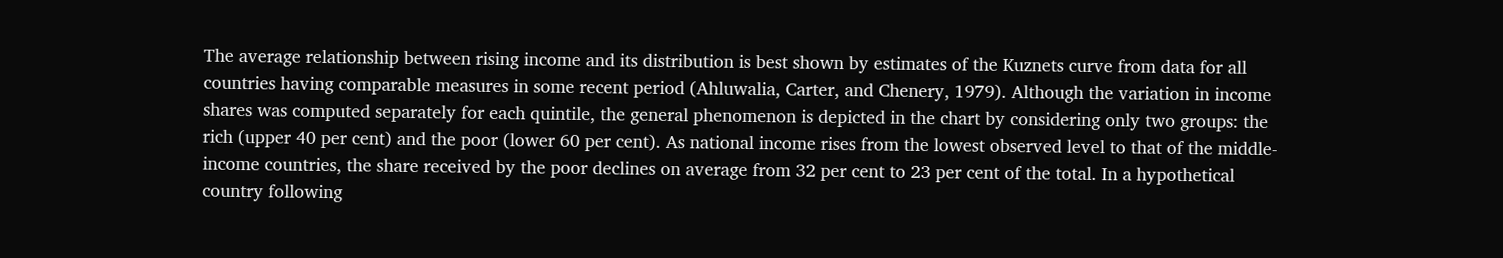The average relationship between rising income and its distribution is best shown by estimates of the Kuznets curve from data for all countries having comparable measures in some recent period (Ahluwalia, Carter, and Chenery, 1979). Although the variation in income shares was computed separately for each quintile, the general phenomenon is depicted in the chart by considering only two groups: the rich (upper 40 per cent) and the poor (lower 60 per cent). As national income rises from the lowest observed level to that of the middle-income countries, the share received by the poor declines on average from 32 per cent to 23 per cent of the total. In a hypothetical country following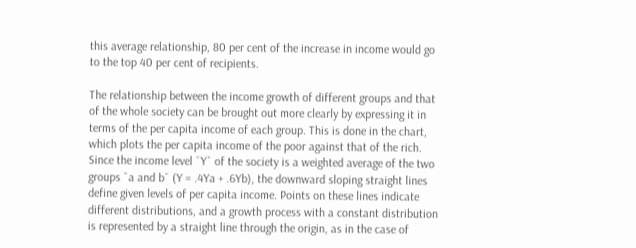this average relationship, 80 per cent of the increase in income would go to the top 40 per cent of recipients.

The relationship between the income growth of different groups and that of the whole society can be brought out more clearly by expressing it in terms of the per capita income of each group. This is done in the chart, which plots the per capita income of the poor against that of the rich. Since the income level ˝Y˝ of the society is a weighted average of the two groups ˝a and b˝ (Y = .4Ya + .6Yb), the downward sloping straight lines define given levels of per capita income. Points on these lines indicate different distributions, and a growth process with a constant distribution is represented by a straight line through the origin, as in the case of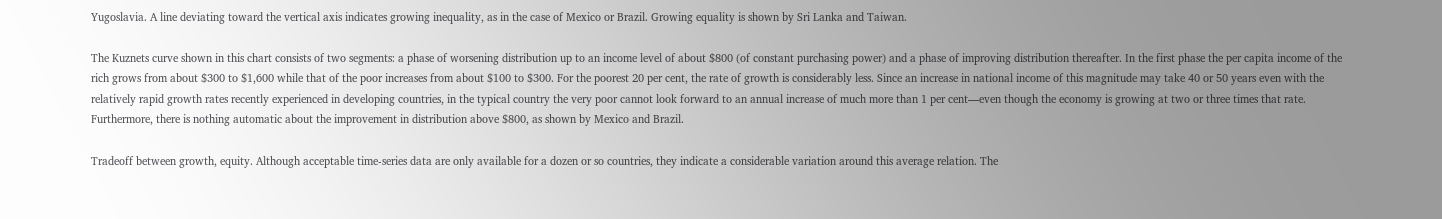Yugoslavia. A line deviating toward the vertical axis indicates growing inequality, as in the case of Mexico or Brazil. Growing equality is shown by Sri Lanka and Taiwan.

The Kuznets curve shown in this chart consists of two segments: a phase of worsening distribution up to an income level of about $800 (of constant purchasing power) and a phase of improving distribution thereafter. In the first phase the per capita income of the rich grows from about $300 to $1,600 while that of the poor increases from about $100 to $300. For the poorest 20 per cent, the rate of growth is considerably less. Since an increase in national income of this magnitude may take 40 or 50 years even with the relatively rapid growth rates recently experienced in developing countries, in the typical country the very poor cannot look forward to an annual increase of much more than 1 per cent—even though the economy is growing at two or three times that rate. Furthermore, there is nothing automatic about the improvement in distribution above $800, as shown by Mexico and Brazil.

Tradeoff between growth, equity. Although acceptable time-series data are only available for a dozen or so countries, they indicate a considerable variation around this average relation. The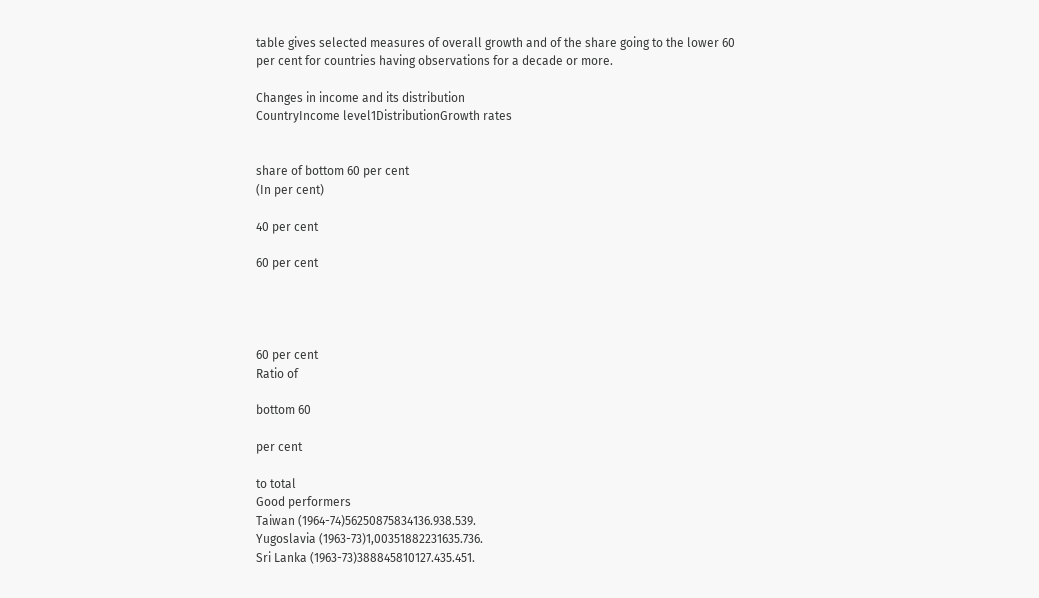table gives selected measures of overall growth and of the share going to the lower 60 per cent for countries having observations for a decade or more.

Changes in income and its distribution
CountryIncome level1DistributionGrowth rates


share of bottom 60 per cent
(In per cent)

40 per cent

60 per cent




60 per cent
Ratio of

bottom 60

per cent

to total
Good performers
Taiwan (1964-74)56250875834136.938.539.
Yugoslavia (1963-73)1,00351882231635.736.
Sri Lanka (1963-73)388845810127.435.451.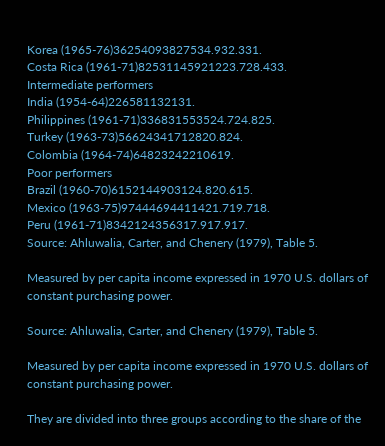Korea (1965-76)36254093827534.932.331.
Costa Rica (1961-71)82531145921223.728.433.
Intermediate performers
India (1954-64)226581132131.
Philippines (1961-71)336831553524.724.825.
Turkey (1963-73)56624341712820.824.
Colombia (1964-74)64823242210619.
Poor performers
Brazil (1960-70)6152144903124.820.615.
Mexico (1963-75)97444694411421.719.718.
Peru (1961-71)8342124356317.917.917.
Source: Ahluwalia, Carter, and Chenery (1979), Table 5.

Measured by per capita income expressed in 1970 U.S. dollars of constant purchasing power.

Source: Ahluwalia, Carter, and Chenery (1979), Table 5.

Measured by per capita income expressed in 1970 U.S. dollars of constant purchasing power.

They are divided into three groups according to the share of the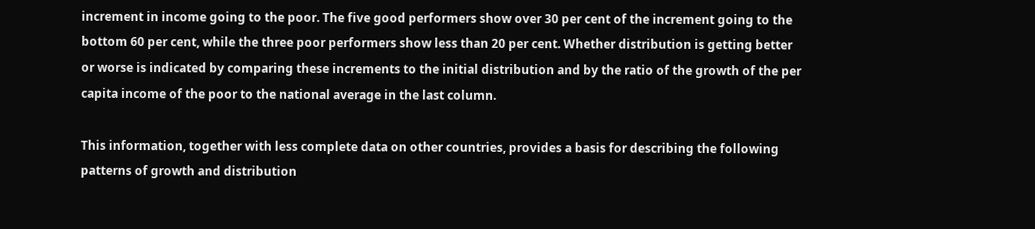increment in income going to the poor. The five good performers show over 30 per cent of the increment going to the bottom 60 per cent, while the three poor performers show less than 20 per cent. Whether distribution is getting better or worse is indicated by comparing these increments to the initial distribution and by the ratio of the growth of the per capita income of the poor to the national average in the last column.

This information, together with less complete data on other countries, provides a basis for describing the following patterns of growth and distribution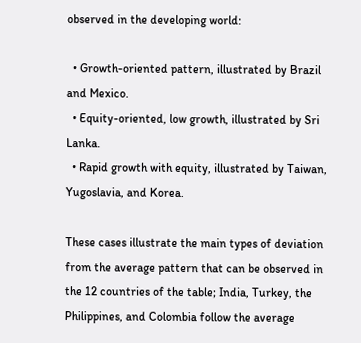observed in the developing world:

  • Growth-oriented pattern, illustrated by Brazil and Mexico.
  • Equity-oriented, low growth, illustrated by Sri Lanka.
  • Rapid growth with equity, illustrated by Taiwan, Yugoslavia, and Korea.

These cases illustrate the main types of deviation from the average pattern that can be observed in the 12 countries of the table; India, Turkey, the Philippines, and Colombia follow the average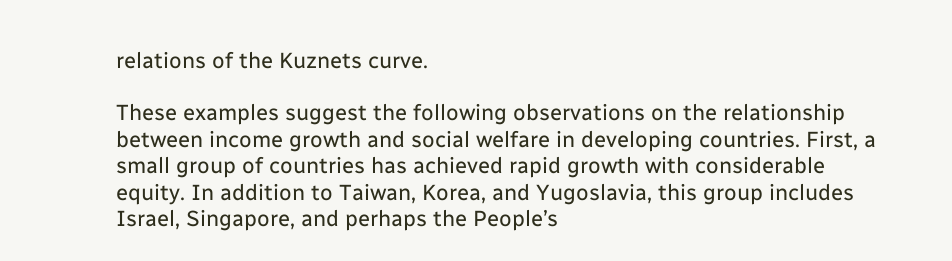relations of the Kuznets curve.

These examples suggest the following observations on the relationship between income growth and social welfare in developing countries. First, a small group of countries has achieved rapid growth with considerable equity. In addition to Taiwan, Korea, and Yugoslavia, this group includes Israel, Singapore, and perhaps the People’s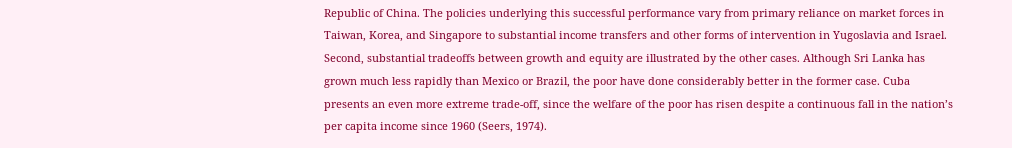Republic of China. The policies underlying this successful performance vary from primary reliance on market forces in Taiwan, Korea, and Singapore to substantial income transfers and other forms of intervention in Yugoslavia and Israel. Second, substantial tradeoffs between growth and equity are illustrated by the other cases. Although Sri Lanka has grown much less rapidly than Mexico or Brazil, the poor have done considerably better in the former case. Cuba presents an even more extreme trade-off, since the welfare of the poor has risen despite a continuous fall in the nation’s per capita income since 1960 (Seers, 1974).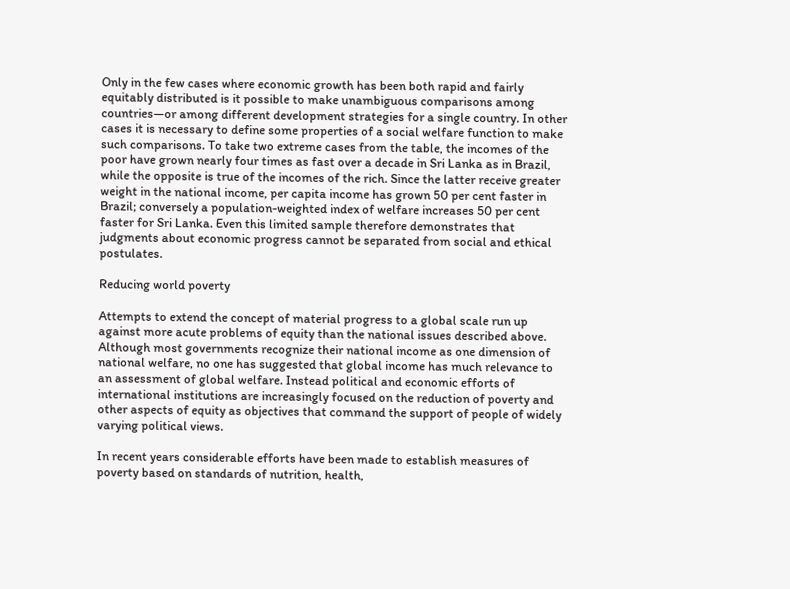Only in the few cases where economic growth has been both rapid and fairly equitably distributed is it possible to make unambiguous comparisons among countries—or among different development strategies for a single country. In other cases it is necessary to define some properties of a social welfare function to make such comparisons. To take two extreme cases from the table, the incomes of the poor have grown nearly four times as fast over a decade in Sri Lanka as in Brazil, while the opposite is true of the incomes of the rich. Since the latter receive greater weight in the national income, per capita income has grown 50 per cent faster in Brazil; conversely a population-weighted index of welfare increases 50 per cent faster for Sri Lanka. Even this limited sample therefore demonstrates that judgments about economic progress cannot be separated from social and ethical postulates.

Reducing world poverty

Attempts to extend the concept of material progress to a global scale run up against more acute problems of equity than the national issues described above. Although most governments recognize their national income as one dimension of national welfare, no one has suggested that global income has much relevance to an assessment of global welfare. Instead political and economic efforts of international institutions are increasingly focused on the reduction of poverty and other aspects of equity as objectives that command the support of people of widely varying political views.

In recent years considerable efforts have been made to establish measures of poverty based on standards of nutrition, health,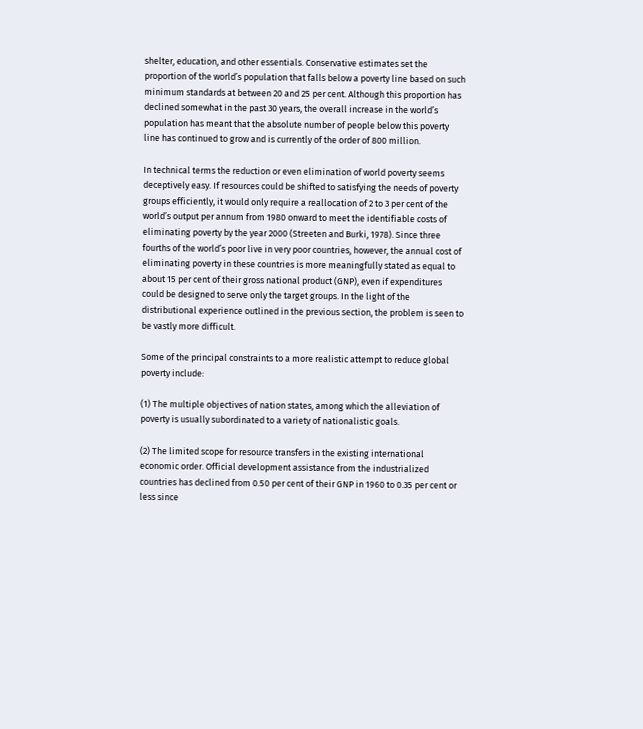shelter, education, and other essentials. Conservative estimates set the proportion of the world’s population that falls below a poverty line based on such minimum standards at between 20 and 25 per cent. Although this proportion has declined somewhat in the past 30 years, the overall increase in the world’s population has meant that the absolute number of people below this poverty line has continued to grow and is currently of the order of 800 million.

In technical terms the reduction or even elimination of world poverty seems deceptively easy. If resources could be shifted to satisfying the needs of poverty groups efficiently, it would only require a reallocation of 2 to 3 per cent of the world’s output per annum from 1980 onward to meet the identifiable costs of eliminating poverty by the year 2000 (Streeten and Burki, 1978). Since three fourths of the world’s poor live in very poor countries, however, the annual cost of eliminating poverty in these countries is more meaningfully stated as equal to about 15 per cent of their gross national product (GNP), even if expenditures could be designed to serve only the target groups. In the light of the distributional experience outlined in the previous section, the problem is seen to be vastly more difficult.

Some of the principal constraints to a more realistic attempt to reduce global poverty include:

(1) The multiple objectives of nation states, among which the alleviation of poverty is usually subordinated to a variety of nationalistic goals.

(2) The limited scope for resource transfers in the existing international economic order. Official development assistance from the industrialized countries has declined from 0.50 per cent of their GNP in 1960 to 0.35 per cent or less since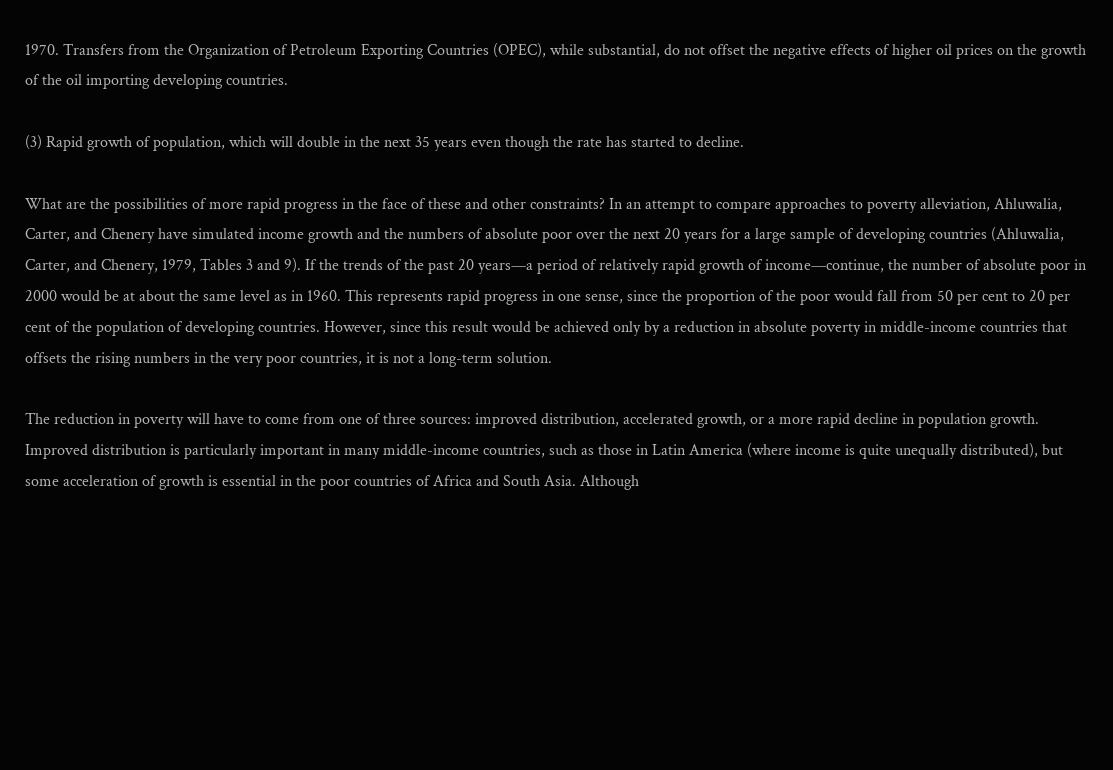1970. Transfers from the Organization of Petroleum Exporting Countries (OPEC), while substantial, do not offset the negative effects of higher oil prices on the growth of the oil importing developing countries.

(3) Rapid growth of population, which will double in the next 35 years even though the rate has started to decline.

What are the possibilities of more rapid progress in the face of these and other constraints? In an attempt to compare approaches to poverty alleviation, Ahluwalia, Carter, and Chenery have simulated income growth and the numbers of absolute poor over the next 20 years for a large sample of developing countries (Ahluwalia, Carter, and Chenery, 1979, Tables 3 and 9). If the trends of the past 20 years—a period of relatively rapid growth of income—continue, the number of absolute poor in 2000 would be at about the same level as in 1960. This represents rapid progress in one sense, since the proportion of the poor would fall from 50 per cent to 20 per cent of the population of developing countries. However, since this result would be achieved only by a reduction in absolute poverty in middle-income countries that offsets the rising numbers in the very poor countries, it is not a long-term solution.

The reduction in poverty will have to come from one of three sources: improved distribution, accelerated growth, or a more rapid decline in population growth. Improved distribution is particularly important in many middle-income countries, such as those in Latin America (where income is quite unequally distributed), but some acceleration of growth is essential in the poor countries of Africa and South Asia. Although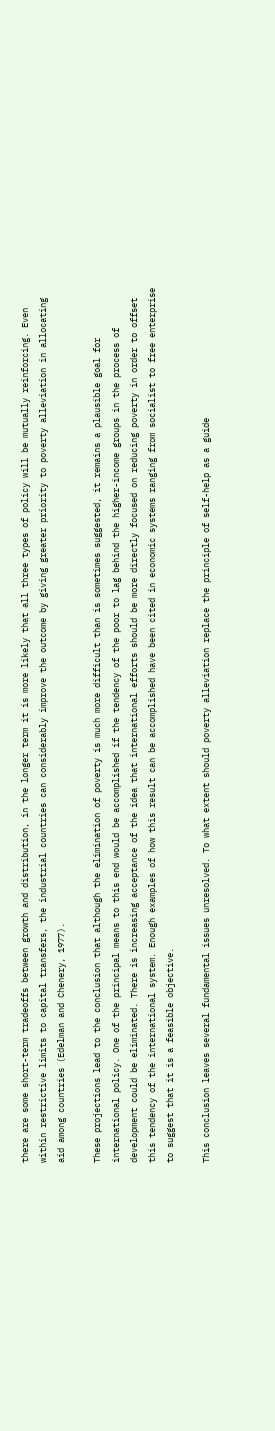there are some short-term tradeoffs between growth and distribution, in the longer term it is more likely that all three types of policy will be mutually reinforcing. Even within restrictive limits to capital transfers, the industrial countries can considerably improve the outcome by giving greater priority to poverty alleviation in allocating aid among countries (Edelman and Chenery, 1977).

These projections lead to the conclusion that although the elimination of poverty is much more difficult than is sometimes suggested, it remains a plausible goal for international policy. One of the principal means to this end would be accomplished if the tendency of the poor to lag behind the higher-income groups in the process of development could be eliminated. There is increasing acceptance of the idea that international efforts should be more directly focused on reducing poverty in order to offset this tendency of the international system. Enough examples of how this result can be accomplished have been cited in economic systems ranging from socialist to free enterprise to suggest that it is a feasible objective.

This conclusion leaves several fundamental issues unresolved. To what extent should poverty alleviation replace the principle of self-help as a guide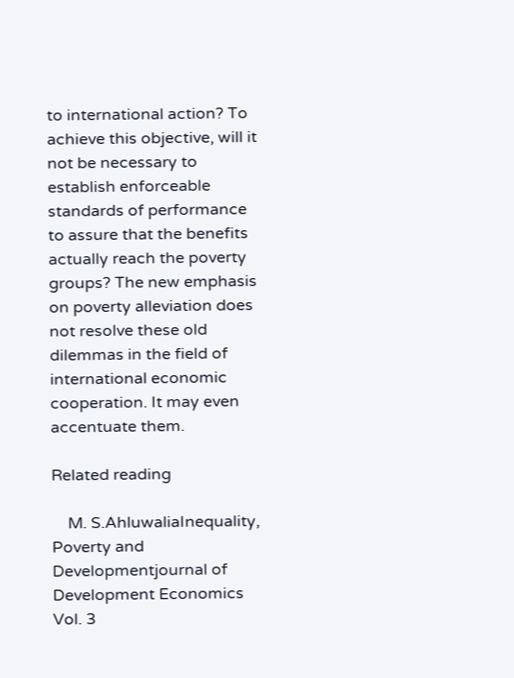to international action? To achieve this objective, will it not be necessary to establish enforceable standards of performance to assure that the benefits actually reach the poverty groups? The new emphasis on poverty alleviation does not resolve these old dilemmas in the field of international economic cooperation. It may even accentuate them.

Related reading

    M. S.AhluwaliaInequality, Poverty and Developmentjournal of Development Economics Vol. 3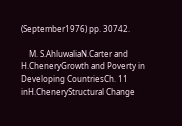(September1976) pp. 30742.

    M. S.AhluwaliaN.Carter and H.CheneryGrowth and Poverty in Developing CountriesCh. 11 inH.CheneryStructural Change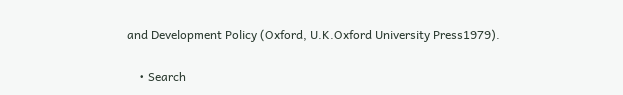and Development Policy (Oxford, U.K.Oxford University Press1979).

    • Search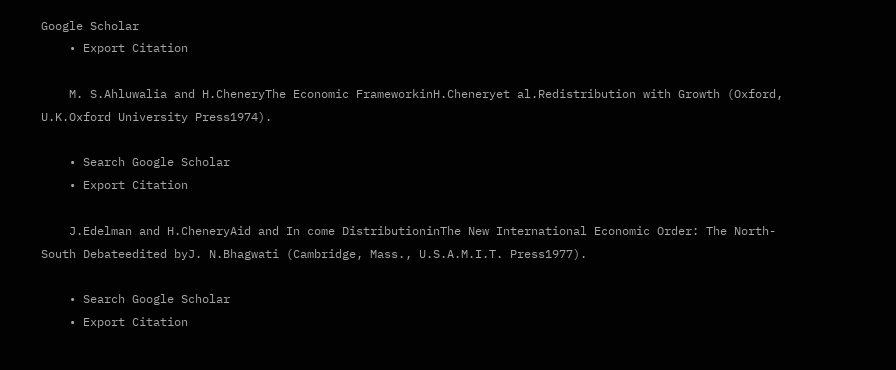Google Scholar
    • Export Citation

    M. S.Ahluwalia and H.CheneryThe Economic FrameworkinH.Cheneryet al.Redistribution with Growth (Oxford, U.K.Oxford University Press1974).

    • Search Google Scholar
    • Export Citation

    J.Edelman and H.CheneryAid and In come DistributioninThe New International Economic Order: The North-South Debateedited byJ. N.Bhagwati (Cambridge, Mass., U.S.A.M.I.T. Press1977).

    • Search Google Scholar
    • Export Citation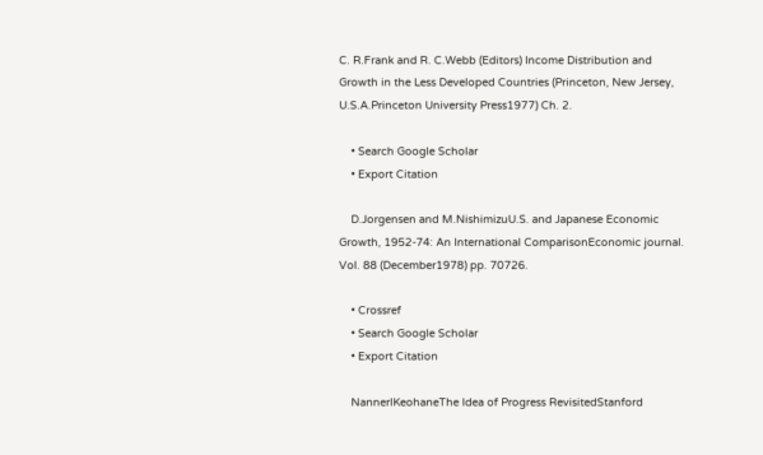C. R.Frank and R. C.Webb (Editors) Income Distribution and Growth in the Less Developed Countries (Princeton, New Jersey, U.S.A.Princeton University Press1977) Ch. 2.

    • Search Google Scholar
    • Export Citation

    D.Jorgensen and M.NishimizuU.S. and Japanese Economic Growth, 1952-74: An International ComparisonEconomic journal. Vol. 88 (December1978) pp. 70726.

    • Crossref
    • Search Google Scholar
    • Export Citation

    NannerlKeohaneThe Idea of Progress RevisitedStanford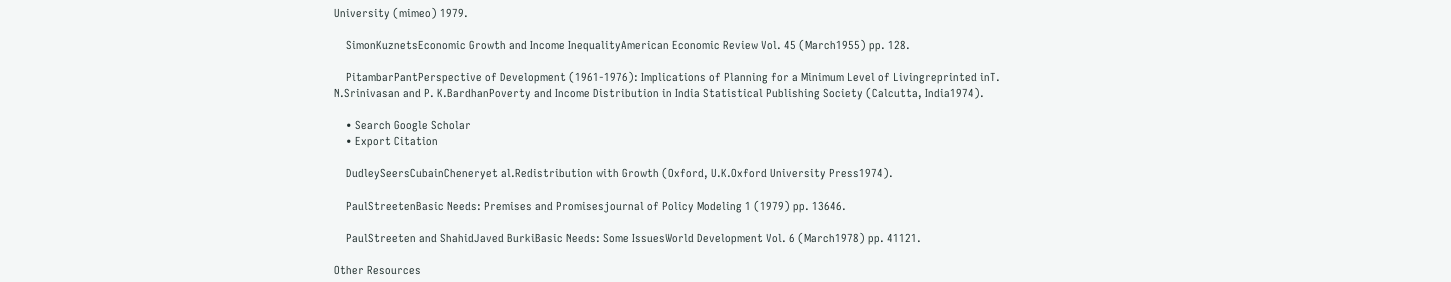University (mimeo) 1979.

    SimonKuznetsEconomic Growth and Income InequalityAmerican Economic Review Vol. 45 (March1955) pp. 128.

    PitambarPantPerspective of Development (1961-1976): Implications of Planning for a Minimum Level of Livingreprinted inT. N.Srinivasan and P. K.BardhanPoverty and Income Distribution in India Statistical Publishing Society (Calcutta, India1974).

    • Search Google Scholar
    • Export Citation

    DudleySeersCubainCheneryet al.Redistribution with Growth (Oxford, U.K.Oxford University Press1974).

    PaulStreetenBasic Needs: Premises and Promisesjournal of Policy Modeling 1 (1979) pp. 13646.

    PaulStreeten and ShahidJaved BurkiBasic Needs: Some IssuesWorld Development Vol. 6 (March1978) pp. 41121.

Other Resources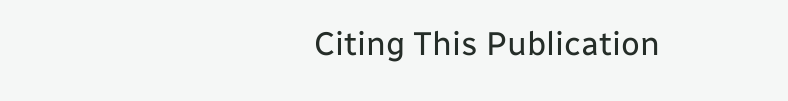Citing This Publication